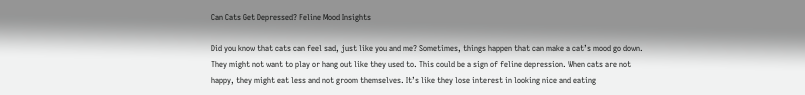Can Cats Get Depressed? Feline Mood Insights

Did you know that cats can feel sad, just like you and me? Sometimes, things happen that can make a cat’s mood go down. They might not want to play or hang out like they used to. This could be a sign of feline depression. When cats are not happy, they might eat less and not groom themselves. It’s like they lose interest in looking nice and eating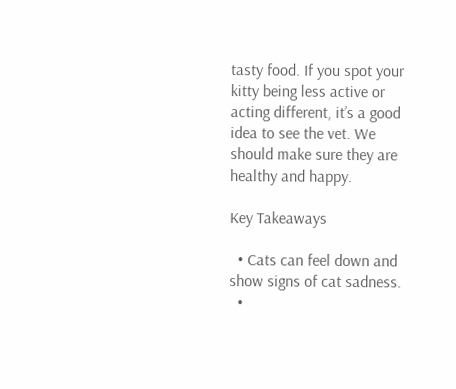tasty food. If you spot your kitty being less active or acting different, it’s a good idea to see the vet. We should make sure they are healthy and happy.

Key Takeaways

  • Cats can feel down and show signs of cat sadness.
  •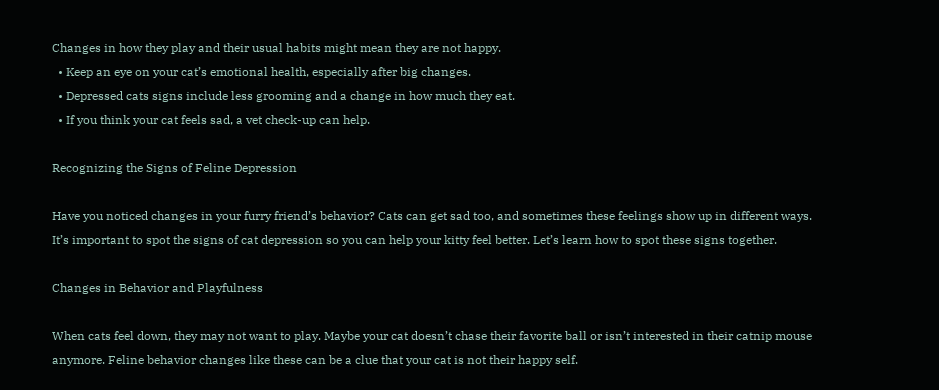Changes in how they play and their usual habits might mean they are not happy.
  • Keep an eye on your cat’s emotional health, especially after big changes.
  • Depressed cats signs include less grooming and a change in how much they eat.
  • If you think your cat feels sad, a vet check-up can help.

Recognizing the Signs of Feline Depression

Have you noticed changes in your furry friend’s behavior? Cats can get sad too, and sometimes these feelings show up in different ways. It’s important to spot the signs of cat depression so you can help your kitty feel better. Let’s learn how to spot these signs together.

Changes in Behavior and Playfulness

When cats feel down, they may not want to play. Maybe your cat doesn’t chase their favorite ball or isn’t interested in their catnip mouse anymore. Feline behavior changes like these can be a clue that your cat is not their happy self.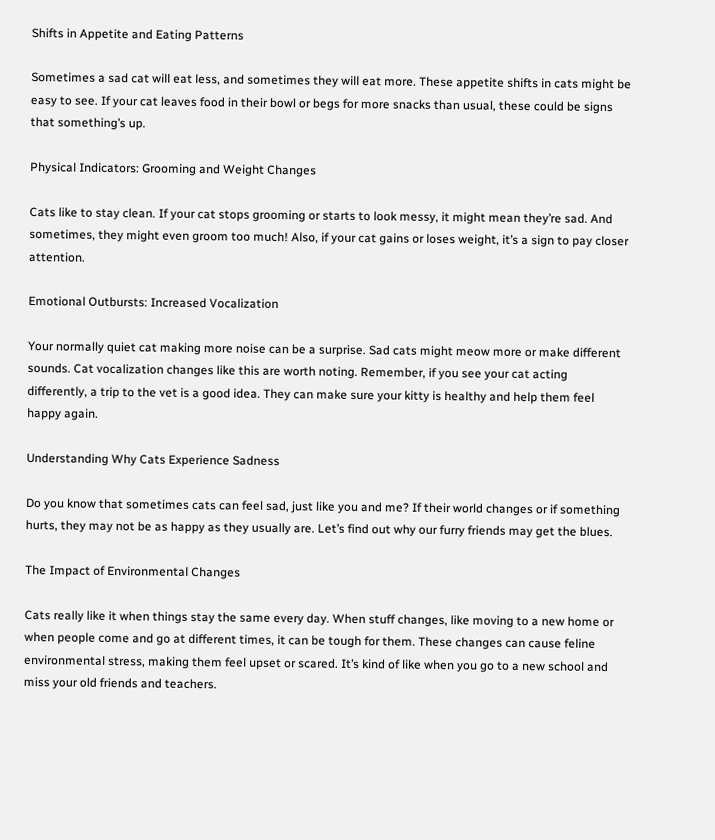Shifts in Appetite and Eating Patterns

Sometimes a sad cat will eat less, and sometimes they will eat more. These appetite shifts in cats might be easy to see. If your cat leaves food in their bowl or begs for more snacks than usual, these could be signs that something’s up.

Physical Indicators: Grooming and Weight Changes

Cats like to stay clean. If your cat stops grooming or starts to look messy, it might mean they’re sad. And sometimes, they might even groom too much! Also, if your cat gains or loses weight, it’s a sign to pay closer attention.

Emotional Outbursts: Increased Vocalization

Your normally quiet cat making more noise can be a surprise. Sad cats might meow more or make different sounds. Cat vocalization changes like this are worth noting. Remember, if you see your cat acting differently, a trip to the vet is a good idea. They can make sure your kitty is healthy and help them feel happy again.

Understanding Why Cats Experience Sadness

Do you know that sometimes cats can feel sad, just like you and me? If their world changes or if something hurts, they may not be as happy as they usually are. Let’s find out why our furry friends may get the blues.

The Impact of Environmental Changes

Cats really like it when things stay the same every day. When stuff changes, like moving to a new home or when people come and go at different times, it can be tough for them. These changes can cause feline environmental stress, making them feel upset or scared. It’s kind of like when you go to a new school and miss your old friends and teachers.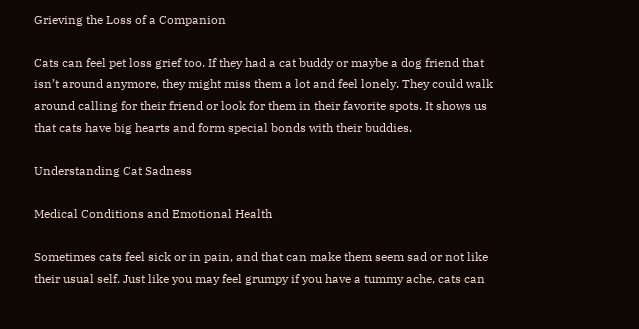Grieving the Loss of a Companion

Cats can feel pet loss grief too. If they had a cat buddy or maybe a dog friend that isn’t around anymore, they might miss them a lot and feel lonely. They could walk around calling for their friend or look for them in their favorite spots. It shows us that cats have big hearts and form special bonds with their buddies.

Understanding Cat Sadness

Medical Conditions and Emotional Health

Sometimes cats feel sick or in pain, and that can make them seem sad or not like their usual self. Just like you may feel grumpy if you have a tummy ache, cats can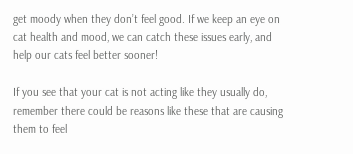get moody when they don’t feel good. If we keep an eye on cat health and mood, we can catch these issues early, and help our cats feel better sooner!

If you see that your cat is not acting like they usually do, remember there could be reasons like these that are causing them to feel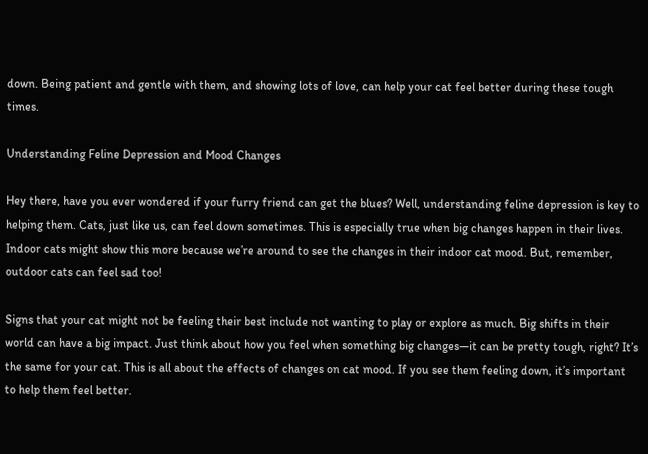down. Being patient and gentle with them, and showing lots of love, can help your cat feel better during these tough times.

Understanding Feline Depression and Mood Changes

Hey there, have you ever wondered if your furry friend can get the blues? Well, understanding feline depression is key to helping them. Cats, just like us, can feel down sometimes. This is especially true when big changes happen in their lives. Indoor cats might show this more because we’re around to see the changes in their indoor cat mood. But, remember, outdoor cats can feel sad too!

Signs that your cat might not be feeling their best include not wanting to play or explore as much. Big shifts in their world can have a big impact. Just think about how you feel when something big changes—it can be pretty tough, right? It’s the same for your cat. This is all about the effects of changes on cat mood. If you see them feeling down, it’s important to help them feel better.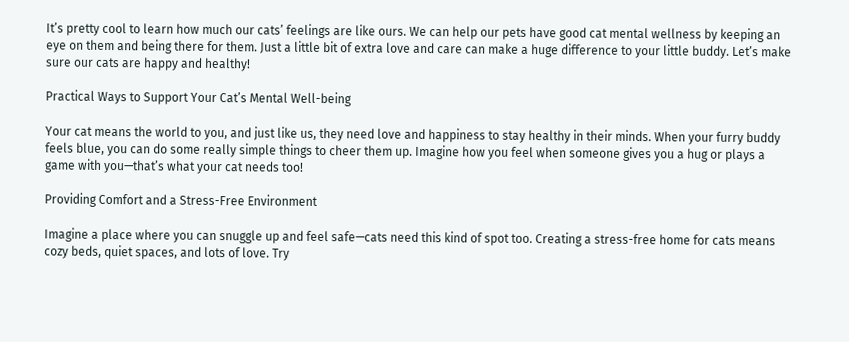It’s pretty cool to learn how much our cats’ feelings are like ours. We can help our pets have good cat mental wellness by keeping an eye on them and being there for them. Just a little bit of extra love and care can make a huge difference to your little buddy. Let’s make sure our cats are happy and healthy!

Practical Ways to Support Your Cat’s Mental Well-being

Your cat means the world to you, and just like us, they need love and happiness to stay healthy in their minds. When your furry buddy feels blue, you can do some really simple things to cheer them up. Imagine how you feel when someone gives you a hug or plays a game with you—that’s what your cat needs too!

Providing Comfort and a Stress-Free Environment

Imagine a place where you can snuggle up and feel safe—cats need this kind of spot too. Creating a stress-free home for cats means cozy beds, quiet spaces, and lots of love. Try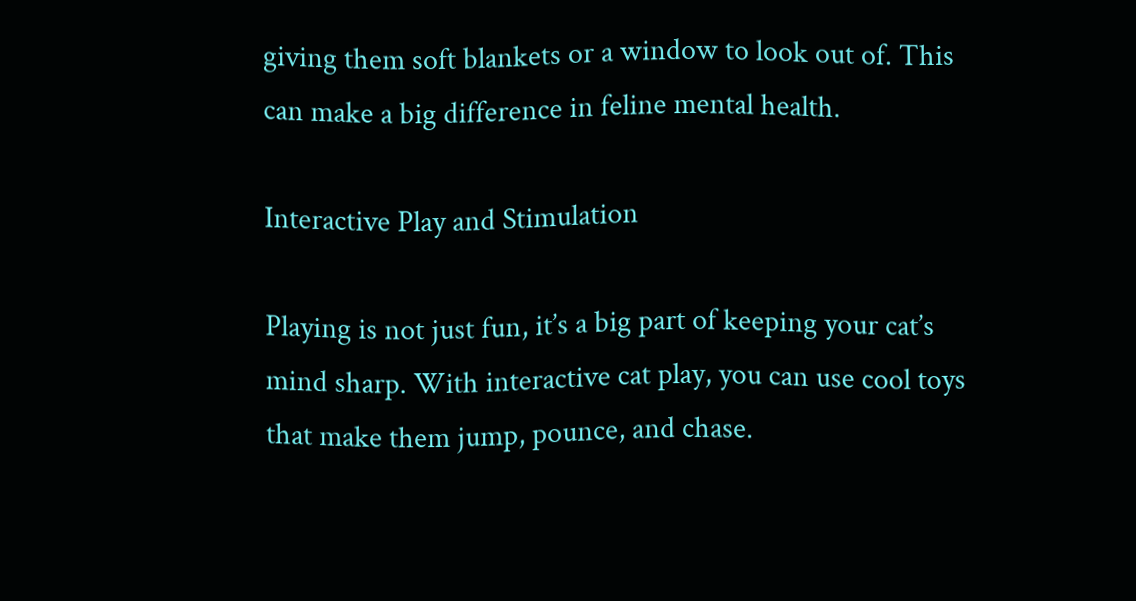giving them soft blankets or a window to look out of. This can make a big difference in feline mental health.

Interactive Play and Stimulation

Playing is not just fun, it’s a big part of keeping your cat’s mind sharp. With interactive cat play, you can use cool toys that make them jump, pounce, and chase.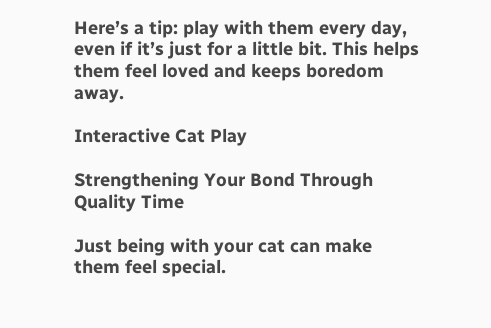Here’s a tip: play with them every day, even if it’s just for a little bit. This helps them feel loved and keeps boredom away.

Interactive Cat Play

Strengthening Your Bond Through Quality Time

Just being with your cat can make them feel special.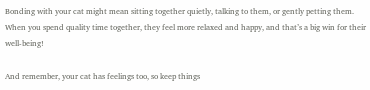Bonding with your cat might mean sitting together quietly, talking to them, or gently petting them. When you spend quality time together, they feel more relaxed and happy, and that’s a big win for their well-being!

And remember, your cat has feelings too, so keep things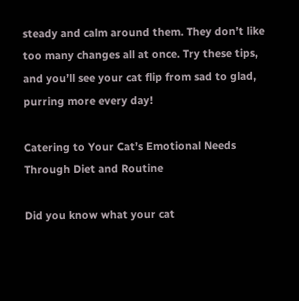steady and calm around them. They don’t like too many changes all at once. Try these tips, and you’ll see your cat flip from sad to glad, purring more every day!

Catering to Your Cat’s Emotional Needs Through Diet and Routine

Did you know what your cat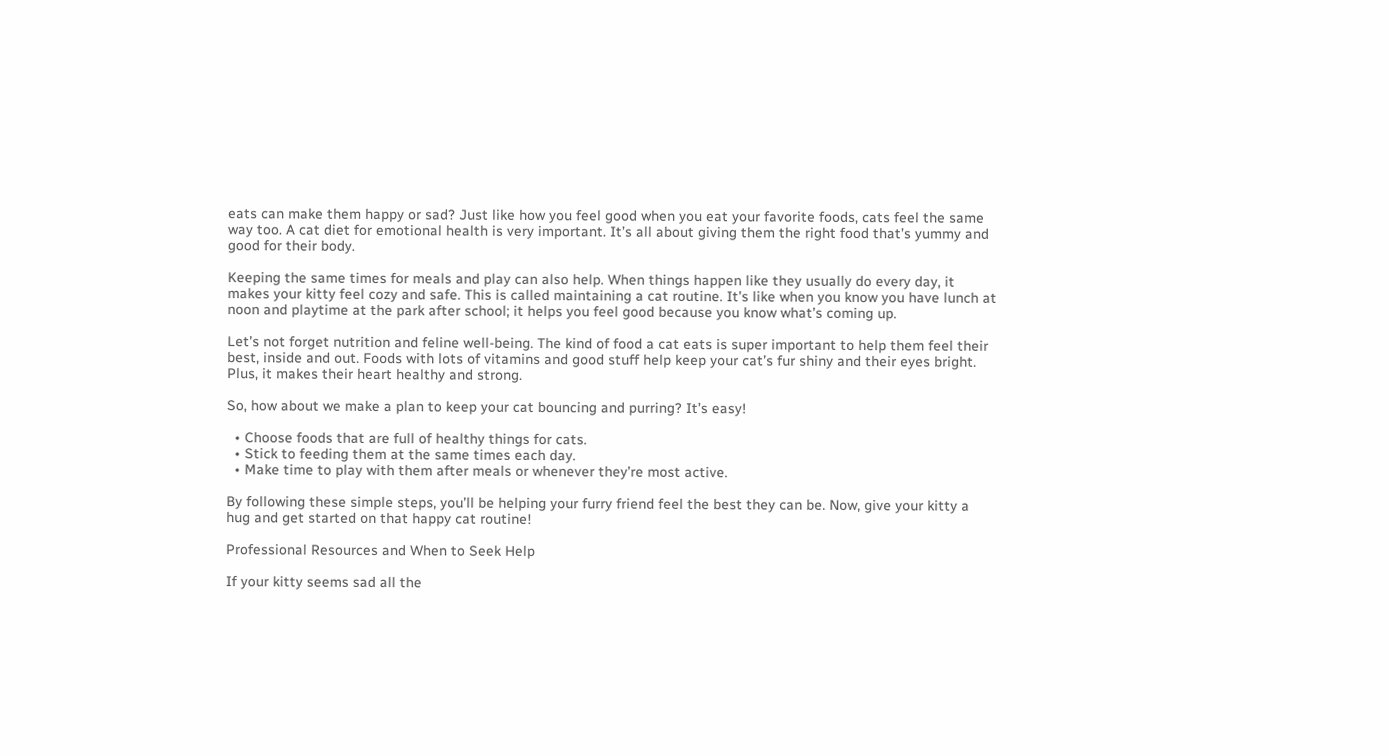eats can make them happy or sad? Just like how you feel good when you eat your favorite foods, cats feel the same way too. A cat diet for emotional health is very important. It’s all about giving them the right food that’s yummy and good for their body.

Keeping the same times for meals and play can also help. When things happen like they usually do every day, it makes your kitty feel cozy and safe. This is called maintaining a cat routine. It’s like when you know you have lunch at noon and playtime at the park after school; it helps you feel good because you know what’s coming up.

Let’s not forget nutrition and feline well-being. The kind of food a cat eats is super important to help them feel their best, inside and out. Foods with lots of vitamins and good stuff help keep your cat’s fur shiny and their eyes bright. Plus, it makes their heart healthy and strong.

So, how about we make a plan to keep your cat bouncing and purring? It’s easy!

  • Choose foods that are full of healthy things for cats.
  • Stick to feeding them at the same times each day.
  • Make time to play with them after meals or whenever they’re most active.

By following these simple steps, you’ll be helping your furry friend feel the best they can be. Now, give your kitty a hug and get started on that happy cat routine!

Professional Resources and When to Seek Help

If your kitty seems sad all the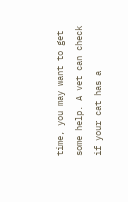time, you may want to get some help. A vet can check if your cat has a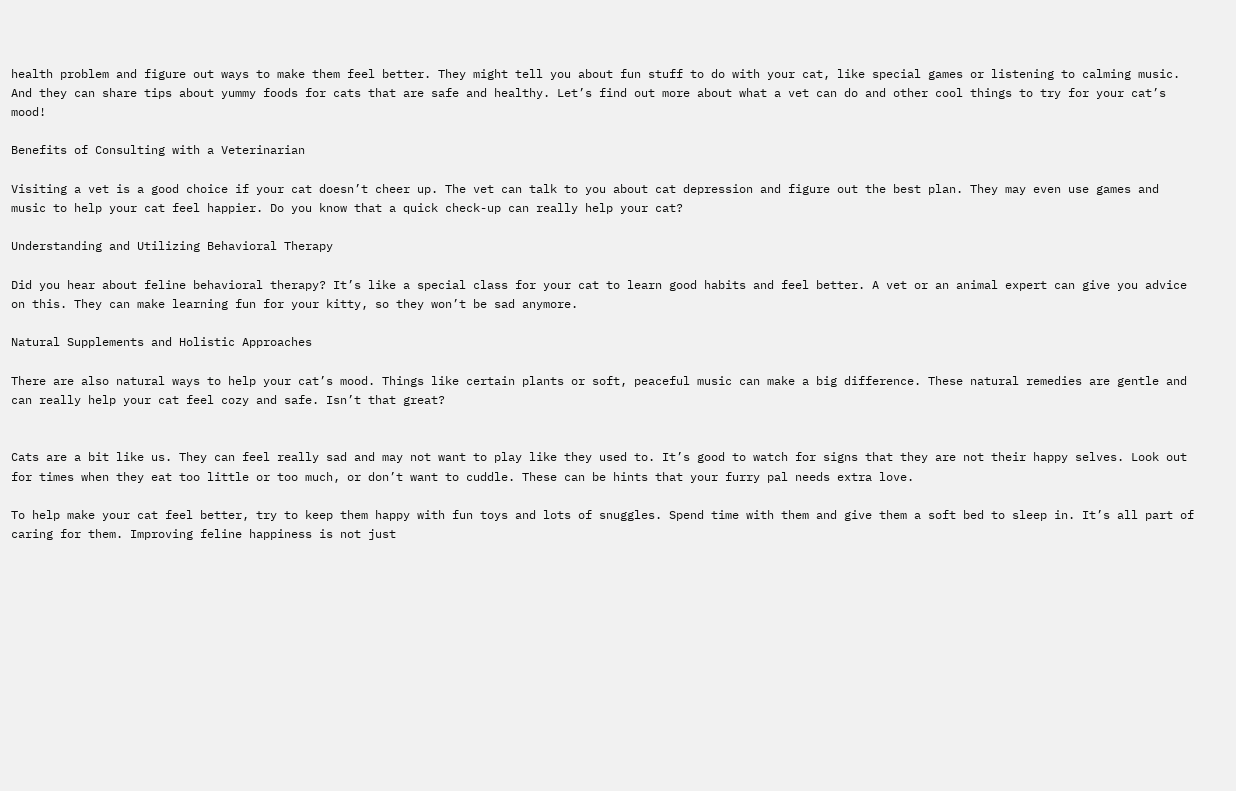health problem and figure out ways to make them feel better. They might tell you about fun stuff to do with your cat, like special games or listening to calming music. And they can share tips about yummy foods for cats that are safe and healthy. Let’s find out more about what a vet can do and other cool things to try for your cat’s mood!

Benefits of Consulting with a Veterinarian

Visiting a vet is a good choice if your cat doesn’t cheer up. The vet can talk to you about cat depression and figure out the best plan. They may even use games and music to help your cat feel happier. Do you know that a quick check-up can really help your cat?

Understanding and Utilizing Behavioral Therapy

Did you hear about feline behavioral therapy? It’s like a special class for your cat to learn good habits and feel better. A vet or an animal expert can give you advice on this. They can make learning fun for your kitty, so they won’t be sad anymore.

Natural Supplements and Holistic Approaches

There are also natural ways to help your cat’s mood. Things like certain plants or soft, peaceful music can make a big difference. These natural remedies are gentle and can really help your cat feel cozy and safe. Isn’t that great?


Cats are a bit like us. They can feel really sad and may not want to play like they used to. It’s good to watch for signs that they are not their happy selves. Look out for times when they eat too little or too much, or don’t want to cuddle. These can be hints that your furry pal needs extra love.

To help make your cat feel better, try to keep them happy with fun toys and lots of snuggles. Spend time with them and give them a soft bed to sleep in. It’s all part of caring for them. Improving feline happiness is not just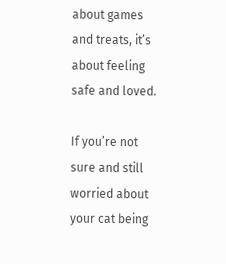about games and treats, it’s about feeling safe and loved.

If you’re not sure and still worried about your cat being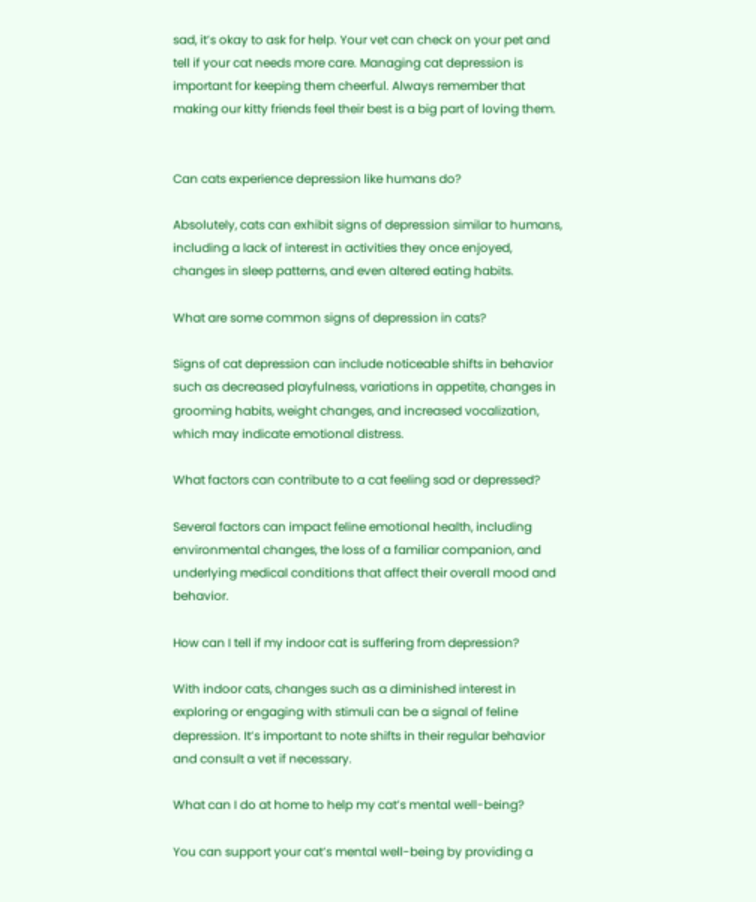sad, it’s okay to ask for help. Your vet can check on your pet and tell if your cat needs more care. Managing cat depression is important for keeping them cheerful. Always remember that making our kitty friends feel their best is a big part of loving them.


Can cats experience depression like humans do?

Absolutely, cats can exhibit signs of depression similar to humans, including a lack of interest in activities they once enjoyed, changes in sleep patterns, and even altered eating habits.

What are some common signs of depression in cats?

Signs of cat depression can include noticeable shifts in behavior such as decreased playfulness, variations in appetite, changes in grooming habits, weight changes, and increased vocalization, which may indicate emotional distress.

What factors can contribute to a cat feeling sad or depressed?

Several factors can impact feline emotional health, including environmental changes, the loss of a familiar companion, and underlying medical conditions that affect their overall mood and behavior.

How can I tell if my indoor cat is suffering from depression?

With indoor cats, changes such as a diminished interest in exploring or engaging with stimuli can be a signal of feline depression. It’s important to note shifts in their regular behavior and consult a vet if necessary.

What can I do at home to help my cat’s mental well-being?

You can support your cat’s mental well-being by providing a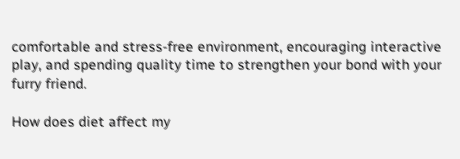comfortable and stress-free environment, encouraging interactive play, and spending quality time to strengthen your bond with your furry friend.

How does diet affect my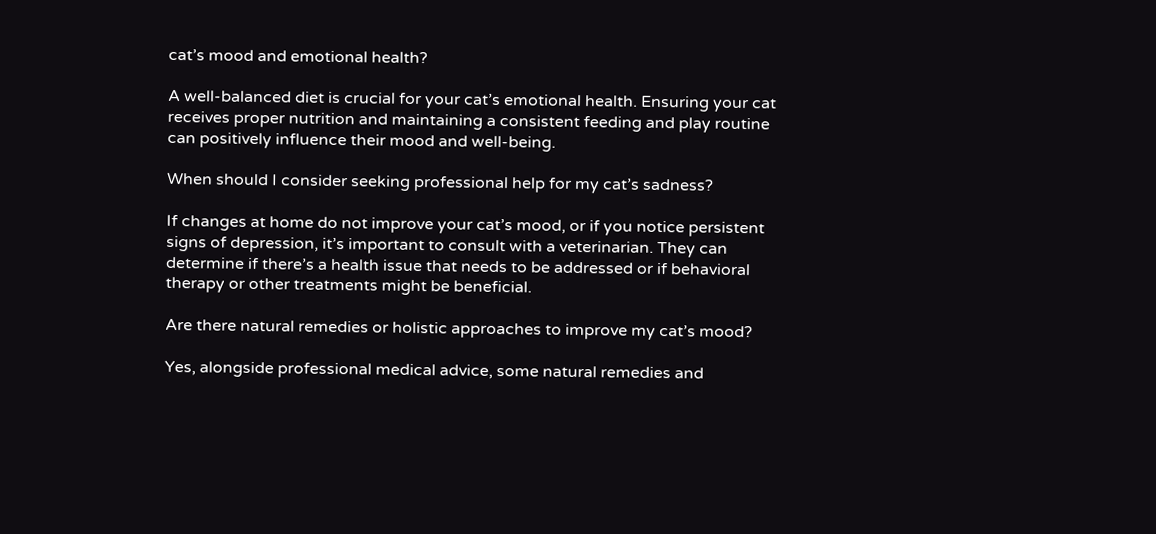cat’s mood and emotional health?

A well-balanced diet is crucial for your cat’s emotional health. Ensuring your cat receives proper nutrition and maintaining a consistent feeding and play routine can positively influence their mood and well-being.

When should I consider seeking professional help for my cat’s sadness?

If changes at home do not improve your cat’s mood, or if you notice persistent signs of depression, it’s important to consult with a veterinarian. They can determine if there’s a health issue that needs to be addressed or if behavioral therapy or other treatments might be beneficial.

Are there natural remedies or holistic approaches to improve my cat’s mood?

Yes, alongside professional medical advice, some natural remedies and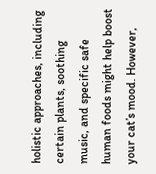holistic approaches, including certain plants, soothing music, and specific safe human foods might help boost your cat’s mood. However,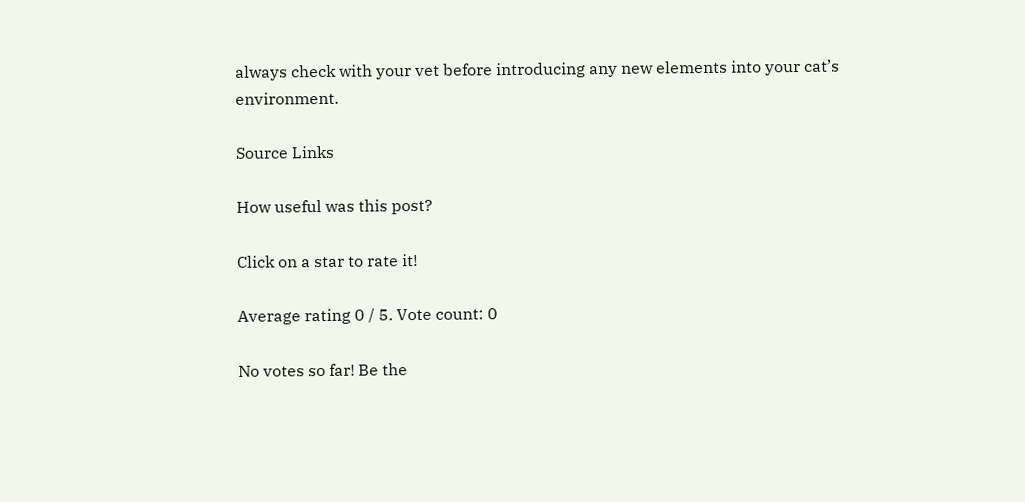always check with your vet before introducing any new elements into your cat’s environment.

Source Links

How useful was this post?

Click on a star to rate it!

Average rating 0 / 5. Vote count: 0

No votes so far! Be the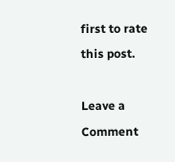first to rate this post.

Leave a Comment